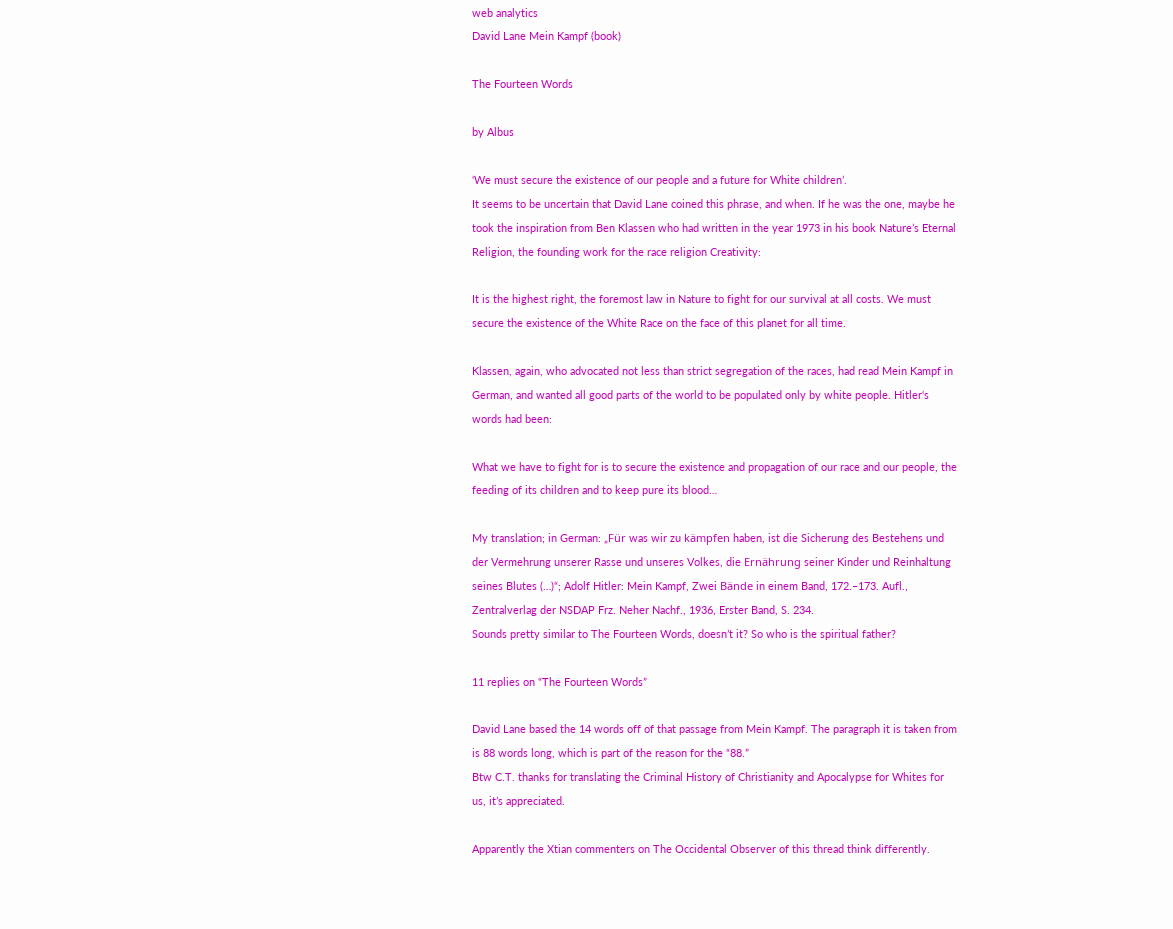web analytics
David Lane Mein Kampf (book)

The Fourteen Words

by Albus

‘We must secure the existence of our people and a future for White children’.
It seems to be uncertain that David Lane coined this phrase, and when. If he was the one, maybe he took the inspiration from Ben Klassen who had written in the year 1973 in his book Nature’s Eternal Religion, the founding work for the race religion Creativity:

It is the highest right, the foremost law in Nature to fight for our survival at all costs. We must secure the existence of the White Race on the face of this planet for all time.

Klassen, again, who advocated not less than strict segregation of the races, had read Mein Kampf in German, and wanted all good parts of the world to be populated only by white people. Hitler‘s words had been:

What we have to fight for is to secure the existence and propagation of our race and our people, the feeding of its children and to keep pure its blood…

My translation; in German: „Für was wir zu kämpfen haben, ist die Sicherung des Bestehens und der Vermehrung unserer Rasse und unseres Volkes, die Ernährung seiner Kinder und Reinhaltung seines Blutes (…)“; Adolf Hitler: Mein Kampf, Zwei Bände in einem Band, 172.–173. Aufl., Zentralverlag der NSDAP Frz. Neher Nachf., 1936, Erster Band, S. 234.
Sounds pretty similar to The Fourteen Words, doesn’t it? So who is the spiritual father?

11 replies on “The Fourteen Words”

David Lane based the 14 words off of that passage from Mein Kampf. The paragraph it is taken from is 88 words long, which is part of the reason for the “88.”
Btw C.T. thanks for translating the Criminal History of Christianity and Apocalypse for Whites for us, it’s appreciated.

Apparently the Xtian commenters on The Occidental Observer of this thread think differently.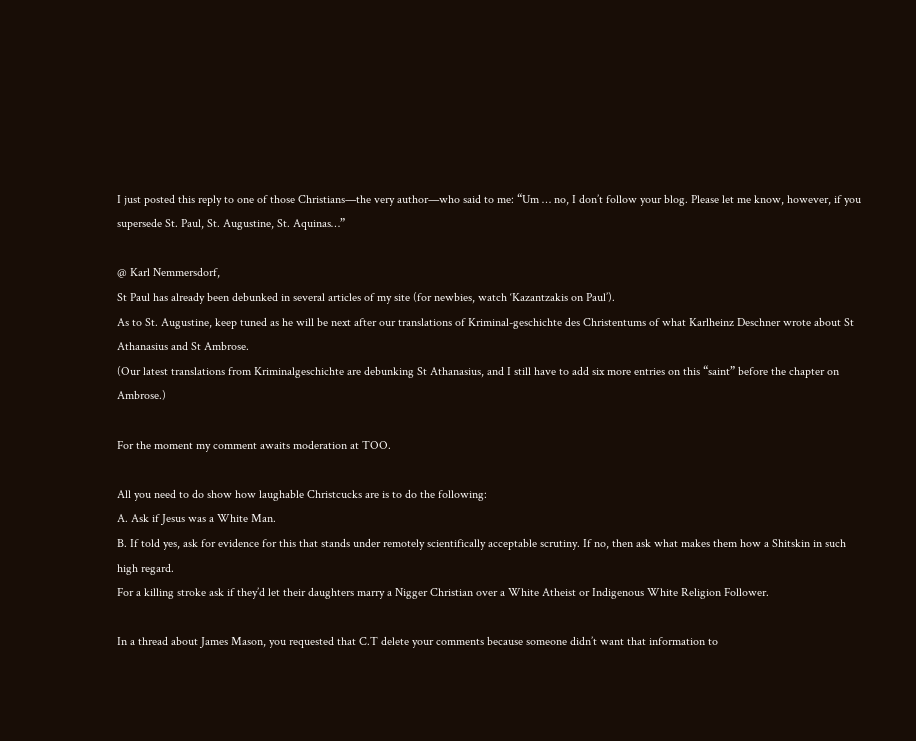I just posted this reply to one of those Christians—the very author—who said to me: “Um … no, I don’t follow your blog. Please let me know, however, if you supersede St. Paul, St. Augustine, St. Aquinas…”

@ Karl Nemmersdorf,
St Paul has already been debunked in several articles of my site (for newbies, watch ‘Kazantzakis on Paul’).
As to St. Augustine, keep tuned as he will be next after our translations of Kriminal-geschichte des Christentums of what Karlheinz Deschner wrote about St Athanasius and St Ambrose.
(Our latest translations from Kriminalgeschichte are debunking St Athanasius, and I still have to add six more entries on this “saint” before the chapter on Ambrose.)

For the moment my comment awaits moderation at TOO.

All you need to do show how laughable Christcucks are is to do the following:
A. Ask if Jesus was a White Man.
B. If told yes, ask for evidence for this that stands under remotely scientifically acceptable scrutiny. If no, then ask what makes them how a Shitskin in such high regard.
For a killing stroke ask if they’d let their daughters marry a Nigger Christian over a White Atheist or Indigenous White Religion Follower.

In a thread about James Mason, you requested that C.T delete your comments because someone didn’t want that information to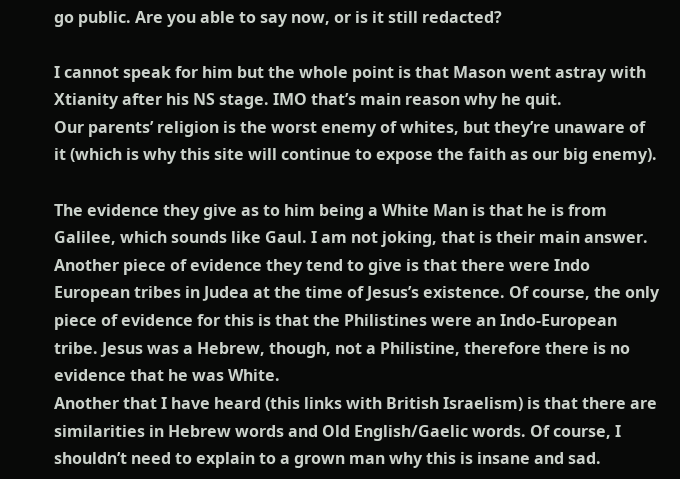go public. Are you able to say now, or is it still redacted?

I cannot speak for him but the whole point is that Mason went astray with Xtianity after his NS stage. IMO that’s main reason why he quit.
Our parents’ religion is the worst enemy of whites, but they’re unaware of it (which is why this site will continue to expose the faith as our big enemy).

The evidence they give as to him being a White Man is that he is from Galilee, which sounds like Gaul. I am not joking, that is their main answer.
Another piece of evidence they tend to give is that there were Indo European tribes in Judea at the time of Jesus’s existence. Of course, the only piece of evidence for this is that the Philistines were an Indo-European tribe. Jesus was a Hebrew, though, not a Philistine, therefore there is no evidence that he was White.
Another that I have heard (this links with British Israelism) is that there are similarities in Hebrew words and Old English/Gaelic words. Of course, I shouldn’t need to explain to a grown man why this is insane and sad.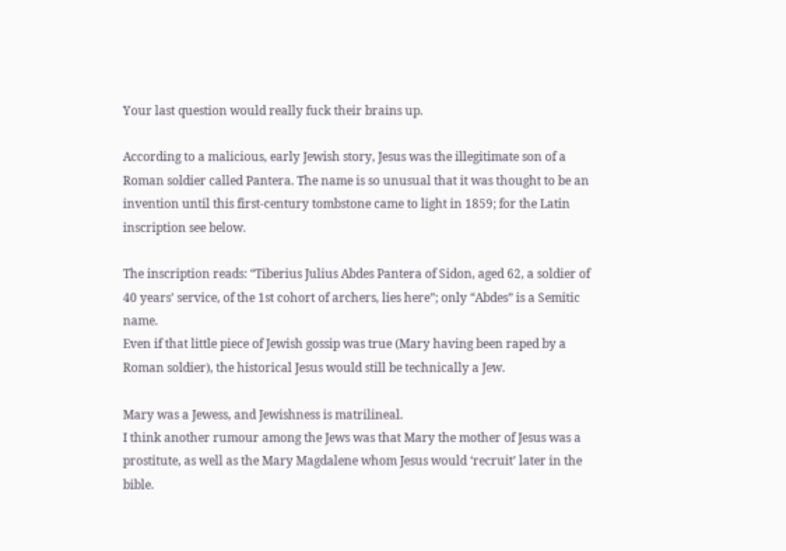Your last question would really fuck their brains up.

According to a malicious, early Jewish story, Jesus was the illegitimate son of a Roman soldier called Pantera. The name is so unusual that it was thought to be an invention until this first-century tombstone came to light in 1859; for the Latin inscription see below.

The inscription reads: “Tiberius Julius Abdes Pantera of Sidon, aged 62, a soldier of 40 years’ service, of the 1st cohort of archers, lies here”; only “Abdes” is a Semitic name.
Even if that little piece of Jewish gossip was true (Mary having been raped by a Roman soldier), the historical Jesus would still be technically a Jew.

Mary was a Jewess, and Jewishness is matrilineal.
I think another rumour among the Jews was that Mary the mother of Jesus was a prostitute, as well as the Mary Magdalene whom Jesus would ‘recruit’ later in the bible.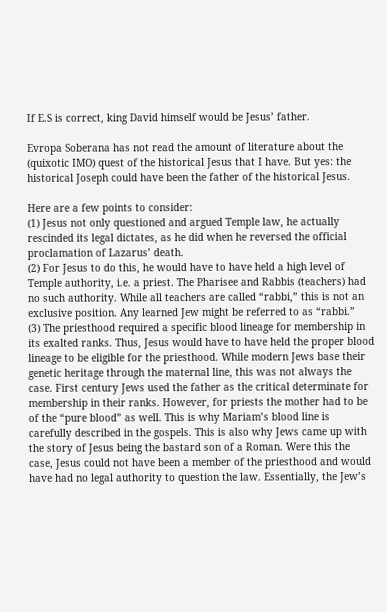If E.S is correct, king David himself would be Jesus’ father.

Evropa Soberana has not read the amount of literature about the (quixotic IMO) quest of the historical Jesus that I have. But yes: the historical Joseph could have been the father of the historical Jesus.

Here are a few points to consider:
(1) Jesus not only questioned and argued Temple law, he actually rescinded its legal dictates, as he did when he reversed the official proclamation of Lazarus’ death.
(2) For Jesus to do this, he would have to have held a high level of Temple authority, i.e. a priest. The Pharisee and Rabbis (teachers) had no such authority. While all teachers are called “rabbi,” this is not an exclusive position. Any learned Jew might be referred to as “rabbi.”
(3) The priesthood required a specific blood lineage for membership in its exalted ranks. Thus, Jesus would have to have held the proper blood lineage to be eligible for the priesthood. While modern Jews base their genetic heritage through the maternal line, this was not always the case. First century Jews used the father as the critical determinate for membership in their ranks. However, for priests the mother had to be of the “pure blood” as well. This is why Mariam’s blood line is carefully described in the gospels. This is also why Jews came up with the story of Jesus being the bastard son of a Roman. Were this the case, Jesus could not have been a member of the priesthood and would have had no legal authority to question the law. Essentially, the Jew’s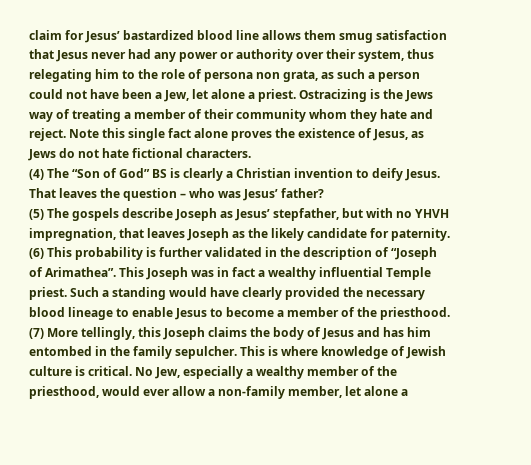claim for Jesus’ bastardized blood line allows them smug satisfaction that Jesus never had any power or authority over their system, thus relegating him to the role of persona non grata, as such a person could not have been a Jew, let alone a priest. Ostracizing is the Jews way of treating a member of their community whom they hate and reject. Note this single fact alone proves the existence of Jesus, as Jews do not hate fictional characters.
(4) The “Son of God” BS is clearly a Christian invention to deify Jesus. That leaves the question – who was Jesus’ father?
(5) The gospels describe Joseph as Jesus’ stepfather, but with no YHVH impregnation, that leaves Joseph as the likely candidate for paternity.
(6) This probability is further validated in the description of “Joseph of Arimathea”. This Joseph was in fact a wealthy influential Temple priest. Such a standing would have clearly provided the necessary blood lineage to enable Jesus to become a member of the priesthood.
(7) More tellingly, this Joseph claims the body of Jesus and has him entombed in the family sepulcher. This is where knowledge of Jewish culture is critical. No Jew, especially a wealthy member of the priesthood, would ever allow a non-family member, let alone a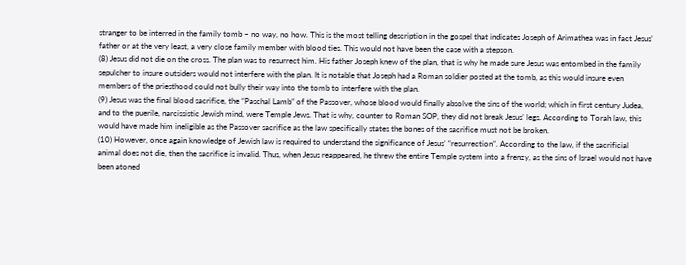stranger to be interred in the family tomb – no way, no how. This is the most telling description in the gospel that indicates Joseph of Arimathea was in fact Jesus’ father or at the very least, a very close family member with blood ties. This would not have been the case with a stepson.
(8) Jesus did not die on the cross. The plan was to resurrect him. His father Joseph knew of the plan, that is why he made sure Jesus was entombed in the family sepulcher to insure outsiders would not interfere with the plan. It is notable that Joseph had a Roman soldier posted at the tomb, as this would insure even members of the priesthood could not bully their way into the tomb to interfere with the plan.
(9) Jesus was the final blood sacrifice, the “Paschal Lamb” of the Passover, whose blood would finally absolve the sins of the world; which in first century Judea, and to the puerile, narcissistic Jewish mind, were Temple Jews. That is why, counter to Roman SOP, they did not break Jesus’ legs. According to Torah law, this would have made him ineligible as the Passover sacrifice as the law specifically states the bones of the sacrifice must not be broken.
(10) However, once again knowledge of Jewish law is required to understand the significance of Jesus’ “resurrection”. According to the law, if the sacrificial animal does not die, then the sacrifice is invalid. Thus, when Jesus reappeared, he threw the entire Temple system into a frenzy, as the sins of Israel would not have been atoned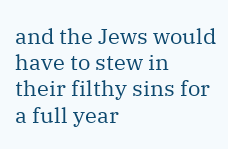and the Jews would have to stew in their filthy sins for a full year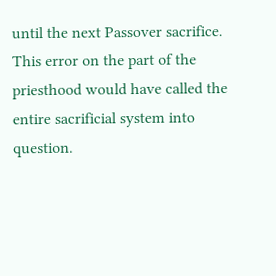until the next Passover sacrifice. This error on the part of the priesthood would have called the entire sacrificial system into question.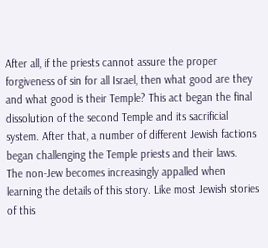After all, if the priests cannot assure the proper forgiveness of sin for all Israel, then what good are they and what good is their Temple? This act began the final dissolution of the second Temple and its sacrificial system. After that, a number of different Jewish factions began challenging the Temple priests and their laws.
The non-Jew becomes increasingly appalled when learning the details of this story. Like most Jewish stories of this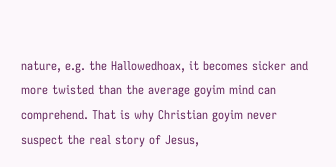nature, e.g. the Hallowedhoax, it becomes sicker and more twisted than the average goyim mind can comprehend. That is why Christian goyim never suspect the real story of Jesus,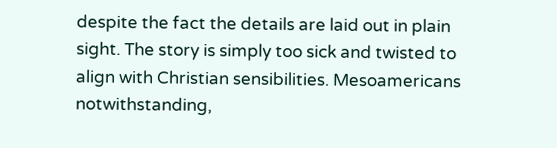despite the fact the details are laid out in plain sight. The story is simply too sick and twisted to align with Christian sensibilities. Mesoamericans notwithstanding,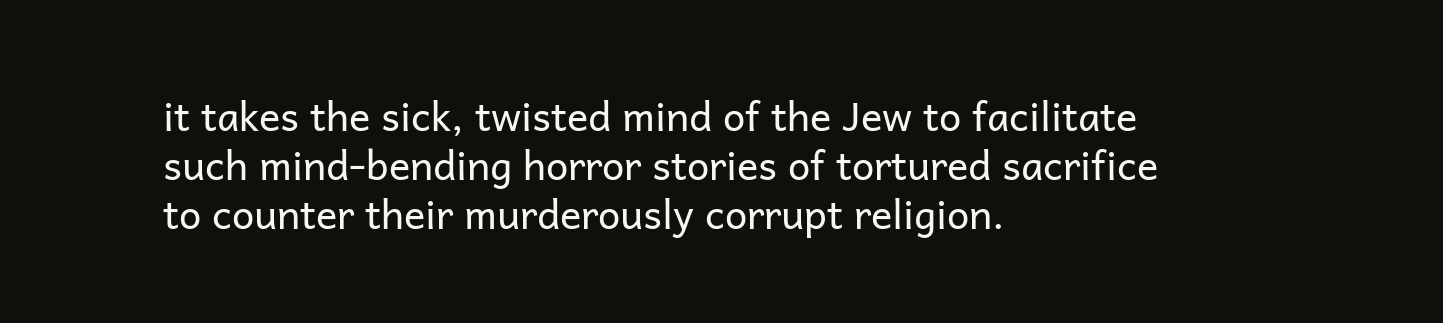it takes the sick, twisted mind of the Jew to facilitate such mind-bending horror stories of tortured sacrifice to counter their murderously corrupt religion.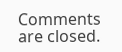Comments are closed.